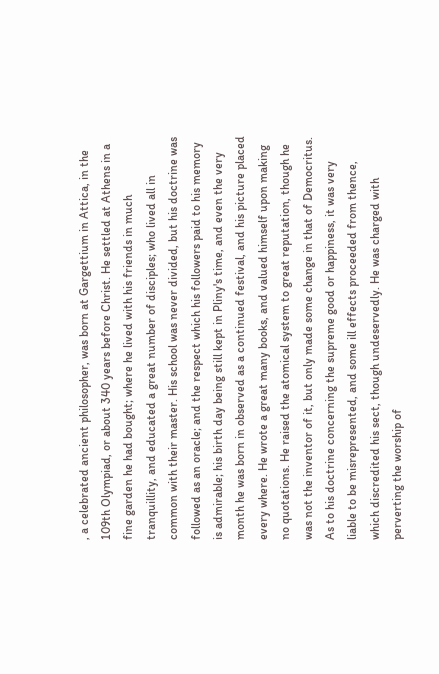, a celebrated ancient philosopher, was born at Gargettium in Attica, in the 109th Olympiad, or about 340 years before Christ. He settled at Athens in a fine garden he had bought; where he lived with his friends in much tranquillity, and educated a great number of disciples; who lived all in common with their master. His school was never divided, but his doctrine was followed as an oracle; and the respect which his followers paid to his memory is admirable; his birth day being still kept in Pliny's time, and even the very month he was born in observed as a continued festival, and his picture placed every where. He wrote a great many books, and valued himself upon making no quotations. He raised the atomical system to great reputation, though he was not the inventor of it, but only made some change in that of Democritus. As to his doctrine concerning the supreme good or happiness, it was very liable to be misrepresented, and some ill effects proceeded from thence, which discredited his sect, though undeservedly. He was charged with perverting the worship of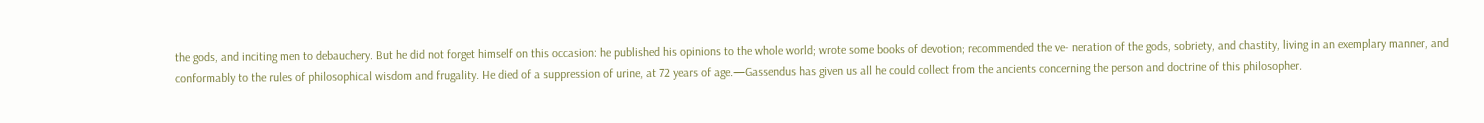the gods, and inciting men to debauchery. But he did not forget himself on this occasion: he published his opinions to the whole world; wrote some books of devotion; recommended the ve- neration of the gods, sobriety, and chastity, living in an exemplary manner, and conformably to the rules of philosophical wisdom and frugality. He died of a suppression of urine, at 72 years of age.—Gassendus has given us all he could collect from the ancients concerning the person and doctrine of this philosopher.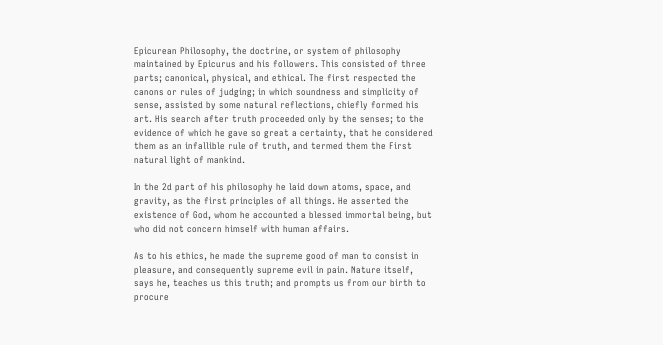Epicurean Philosophy, the doctrine, or system of philosophy maintained by Epicurus and his followers. This consisted of three parts; canonical, physical, and ethical. The first respected the canons or rules of judging; in which soundness and simplicity of sense, assisted by some natural reflections, chiefly formed his art. His search after truth proceeded only by the senses; to the evidence of which he gave so great a certainty, that he considered them as an infallible rule of truth, and termed them the First natural light of mankind.

In the 2d part of his philosophy he laid down atoms, space, and gravity, as the first principles of all things. He asserted the existence of God, whom he accounted a blessed immortal being, but who did not concern himself with human affairs.

As to his ethics, he made the supreme good of man to consist in pleasure, and consequently supreme evil in pain. Nature itself, says he, teaches us this truth; and prompts us from our birth to procure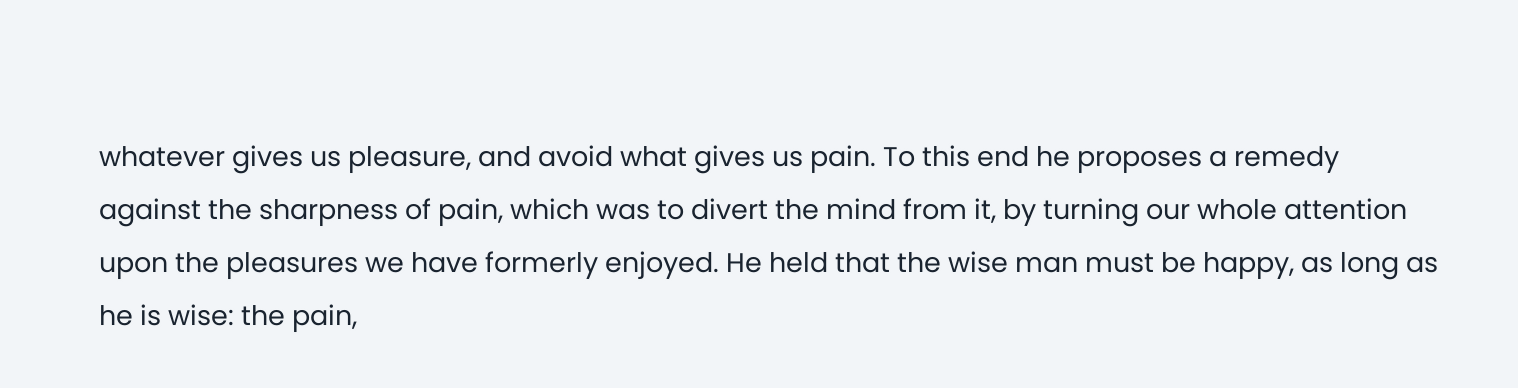whatever gives us pleasure, and avoid what gives us pain. To this end he proposes a remedy against the sharpness of pain, which was to divert the mind from it, by turning our whole attention upon the pleasures we have formerly enjoyed. He held that the wise man must be happy, as long as he is wise: the pain,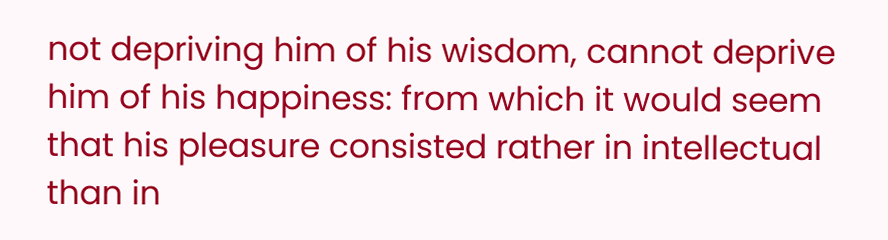not depriving him of his wisdom, cannot deprive him of his happiness: from which it would seem that his pleasure consisted rather in intellectual than in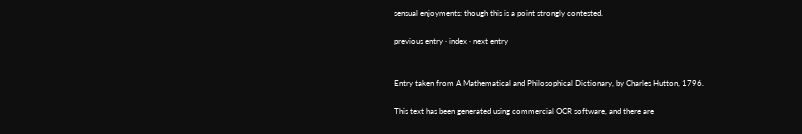sensual enjoyments: though this is a point strongly contested.

previous entry · index · next entry


Entry taken from A Mathematical and Philosophical Dictionary, by Charles Hutton, 1796.

This text has been generated using commercial OCR software, and there are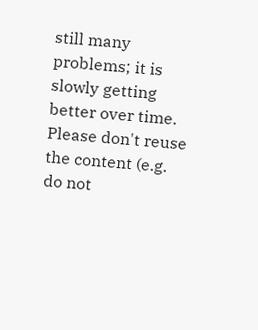still many problems; it is slowly getting better over time. Please don't reuse the content (e.g. do not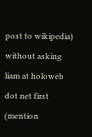post to wikipedia) without asking liam at holoweb dot net first (mention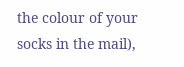the colour of your socks in the mail),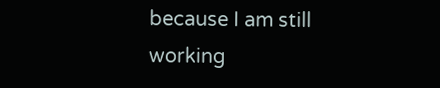because I am still working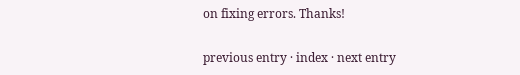on fixing errors. Thanks!

previous entry · index · next entry